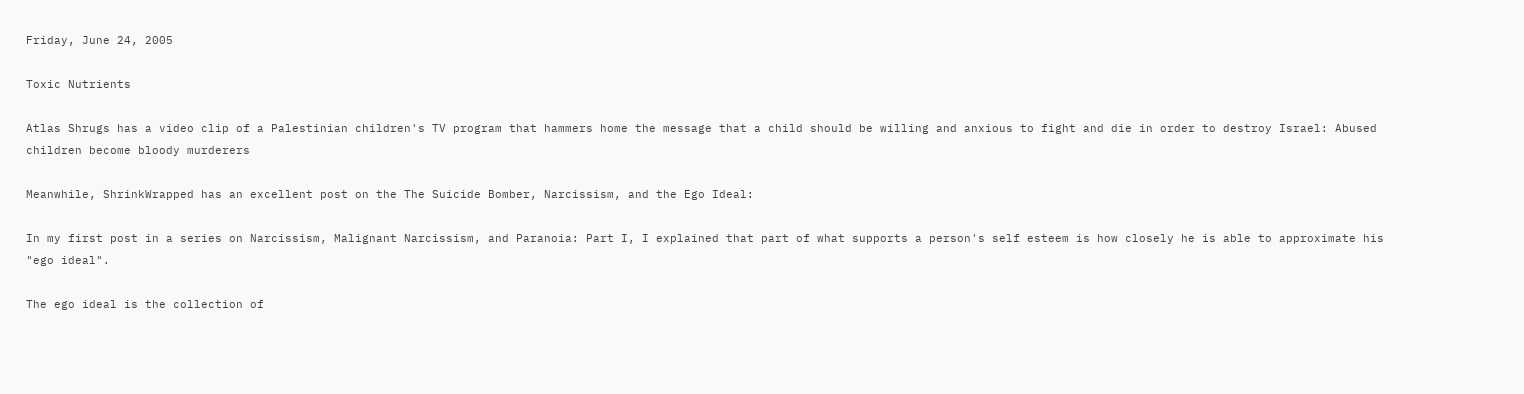Friday, June 24, 2005

Toxic Nutrients

Atlas Shrugs has a video clip of a Palestinian children's TV program that hammers home the message that a child should be willing and anxious to fight and die in order to destroy Israel: Abused children become bloody murderers

Meanwhile, ShrinkWrapped has an excellent post on the The Suicide Bomber, Narcissism, and the Ego Ideal:

In my first post in a series on Narcissism, Malignant Narcissism, and Paranoia: Part I, I explained that part of what supports a person's self esteem is how closely he is able to approximate his "ego ideal".

The ego ideal is the collection of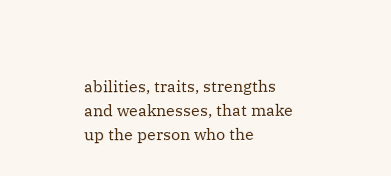abilities, traits, strengths and weaknesses, that make up the person who the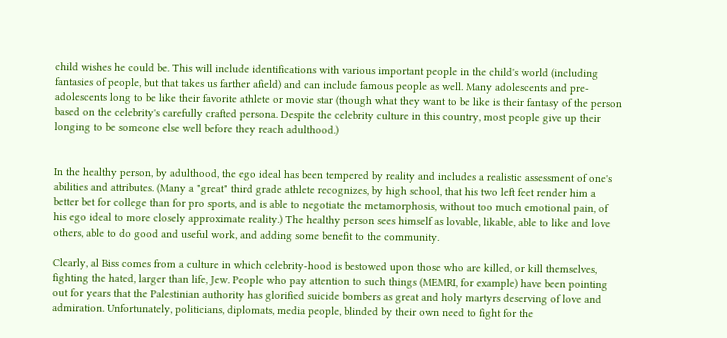child wishes he could be. This will include identifications with various important people in the child's world (including fantasies of people, but that takes us farther afield) and can include famous people as well. Many adolescents and pre-adolescents long to be like their favorite athlete or movie star (though what they want to be like is their fantasy of the person based on the celebrity's carefully crafted persona. Despite the celebrity culture in this country, most people give up their longing to be someone else well before they reach adulthood.)


In the healthy person, by adulthood, the ego ideal has been tempered by reality and includes a realistic assessment of one's abilities and attributes. (Many a "great" third grade athlete recognizes, by high school, that his two left feet render him a better bet for college than for pro sports, and is able to negotiate the metamorphosis, without too much emotional pain, of his ego ideal to more closely approximate reality.) The healthy person sees himself as lovable, likable, able to like and love others, able to do good and useful work, and adding some benefit to the community.

Clearly, al Biss comes from a culture in which celebrity-hood is bestowed upon those who are killed, or kill themselves, fighting the hated, larger than life, Jew. People who pay attention to such things (MEMRI, for example) have been pointing out for years that the Palestinian authority has glorified suicide bombers as great and holy martyrs deserving of love and admiration. Unfortunately, politicians, diplomats, media people, blinded by their own need to fight for the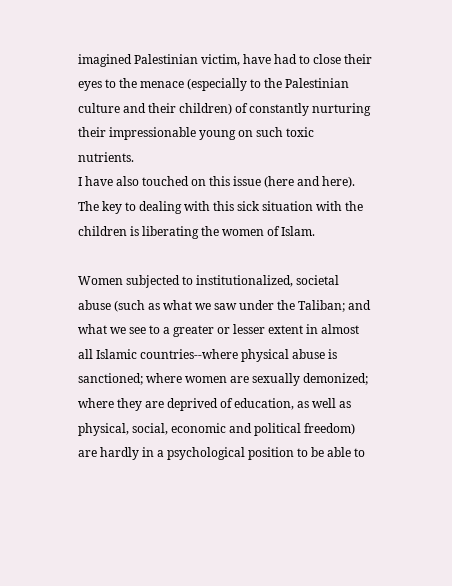imagined Palestinian victim, have had to close their eyes to the menace (especially to the Palestinian culture and their children) of constantly nurturing their impressionable young on such toxic nutrients.
I have also touched on this issue (here and here). The key to dealing with this sick situation with the children is liberating the women of Islam.

Women subjected to institutionalized, societal abuse (such as what we saw under the Taliban; and what we see to a greater or lesser extent in almost all Islamic countries--where physical abuse is sanctioned; where women are sexually demonized; where they are deprived of education, as well as physical, social, economic and political freedom) are hardly in a psychological position to be able to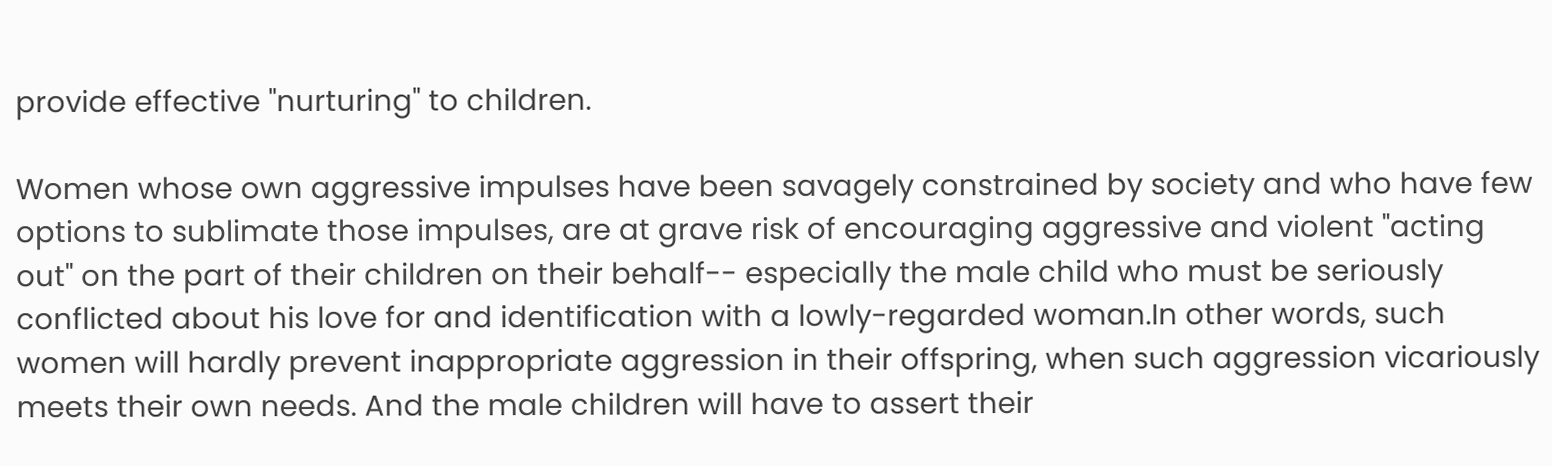provide effective "nurturing" to children.

Women whose own aggressive impulses have been savagely constrained by society and who have few options to sublimate those impulses, are at grave risk of encouraging aggressive and violent "acting out" on the part of their children on their behalf-- especially the male child who must be seriously conflicted about his love for and identification with a lowly-regarded woman.In other words, such women will hardly prevent inappropriate aggression in their offspring, when such aggression vicariously meets their own needs. And the male children will have to assert their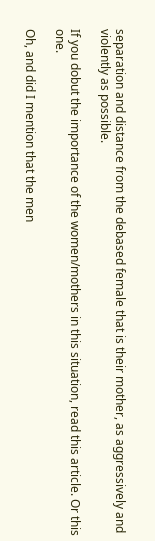separation and distance from the debased female that is their mother, as aggressively and violently as possible.

If you dobut the importance of the women/mothers in this situation, read this article. Or this one.

Oh, and did I mention that the men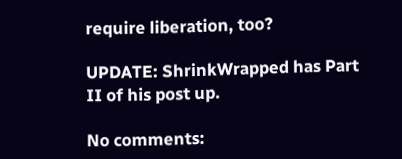require liberation, too?

UPDATE: ShrinkWrapped has Part II of his post up.

No comments: